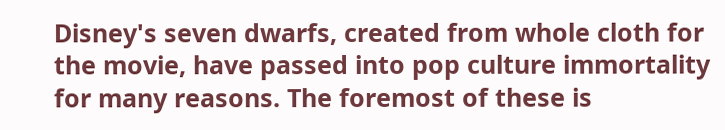Disney's seven dwarfs, created from whole cloth for the movie, have passed into pop culture immortality for many reasons. The foremost of these is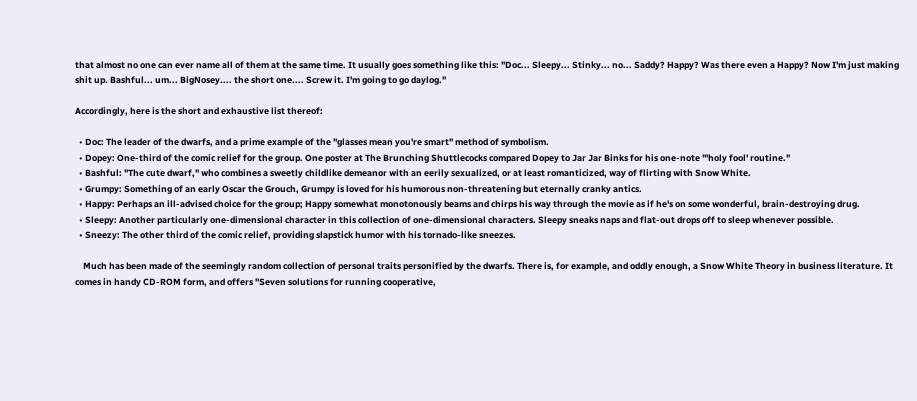that almost no one can ever name all of them at the same time. It usually goes something like this: "Doc... Sleepy... Stinky... no... Saddy? Happy? Was there even a Happy? Now I'm just making shit up. Bashful... um... BigNosey.... the short one.... Screw it. I'm going to go daylog."

Accordingly, here is the short and exhaustive list thereof:

  • Doc: The leader of the dwarfs, and a prime example of the "glasses mean you're smart" method of symbolism.
  • Dopey: One-third of the comic relief for the group. One poster at The Brunching Shuttlecocks compared Dopey to Jar Jar Binks for his one-note "'holy fool' routine."
  • Bashful: "The cute dwarf," who combines a sweetly childlike demeanor with an eerily sexualized, or at least romanticized, way of flirting with Snow White.
  • Grumpy: Something of an early Oscar the Grouch, Grumpy is loved for his humorous non-threatening but eternally cranky antics.
  • Happy: Perhaps an ill-advised choice for the group; Happy somewhat monotonously beams and chirps his way through the movie as if he's on some wonderful, brain-destroying drug.
  • Sleepy: Another particularly one-dimensional character in this collection of one-dimensional characters. Sleepy sneaks naps and flat-out drops off to sleep whenever possible.
  • Sneezy: The other third of the comic relief, providing slapstick humor with his tornado-like sneezes.

    Much has been made of the seemingly random collection of personal traits personified by the dwarfs. There is, for example, and oddly enough, a Snow White Theory in business literature. It comes in handy CD-ROM form, and offers "Seven solutions for running cooperative,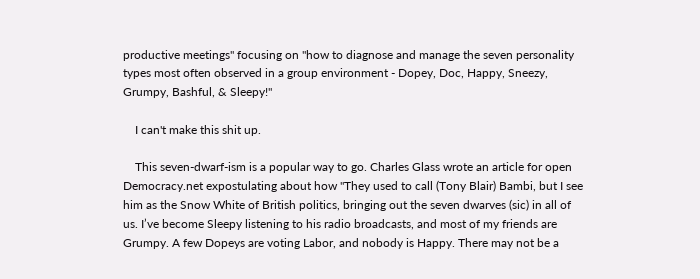productive meetings" focusing on "how to diagnose and manage the seven personality types most often observed in a group environment - Dopey, Doc, Happy, Sneezy, Grumpy, Bashful, & Sleepy!"

    I can't make this shit up.

    This seven-dwarf-ism is a popular way to go. Charles Glass wrote an article for open Democracy.net expostulating about how "They used to call (Tony Blair) Bambi, but I see him as the Snow White of British politics, bringing out the seven dwarves (sic) in all of us. I’ve become Sleepy listening to his radio broadcasts, and most of my friends are Grumpy. A few Dopeys are voting Labor, and nobody is Happy. There may not be a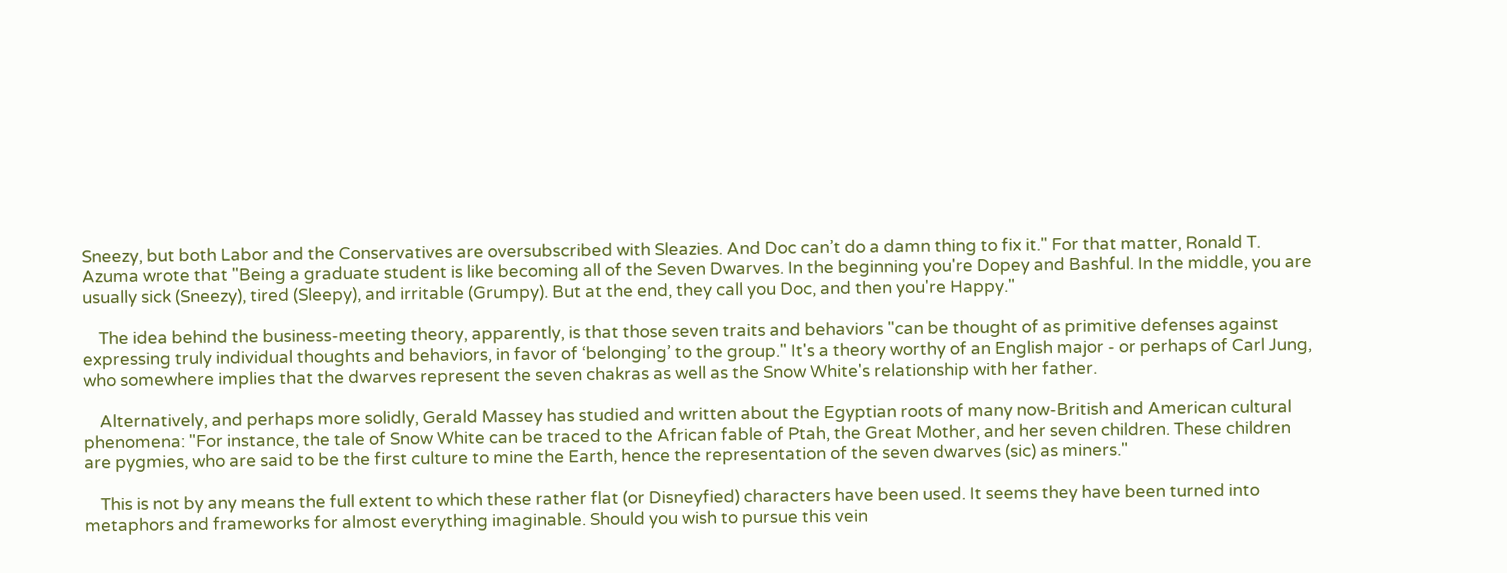Sneezy, but both Labor and the Conservatives are oversubscribed with Sleazies. And Doc can’t do a damn thing to fix it." For that matter, Ronald T. Azuma wrote that "Being a graduate student is like becoming all of the Seven Dwarves. In the beginning you're Dopey and Bashful. In the middle, you are usually sick (Sneezy), tired (Sleepy), and irritable (Grumpy). But at the end, they call you Doc, and then you're Happy."

    The idea behind the business-meeting theory, apparently, is that those seven traits and behaviors "can be thought of as primitive defenses against expressing truly individual thoughts and behaviors, in favor of ‘belonging’ to the group." It's a theory worthy of an English major - or perhaps of Carl Jung, who somewhere implies that the dwarves represent the seven chakras as well as the Snow White's relationship with her father.

    Alternatively, and perhaps more solidly, Gerald Massey has studied and written about the Egyptian roots of many now-British and American cultural phenomena: "For instance, the tale of Snow White can be traced to the African fable of Ptah, the Great Mother, and her seven children. These children are pygmies, who are said to be the first culture to mine the Earth, hence the representation of the seven dwarves (sic) as miners."

    This is not by any means the full extent to which these rather flat (or Disneyfied) characters have been used. It seems they have been turned into metaphors and frameworks for almost everything imaginable. Should you wish to pursue this vein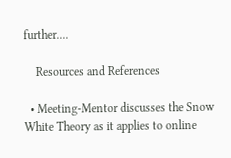further....

    Resources and References

  • Meeting-Mentor discusses the Snow White Theory as it applies to online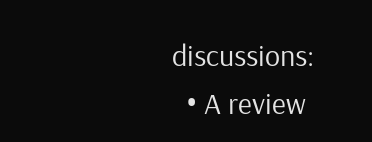discussions:
  • A review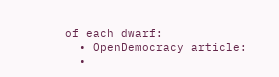of each dwarf:
  • OpenDemocracy article:
  •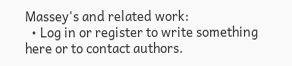Massey's and related work:
  • Log in or register to write something here or to contact authors.